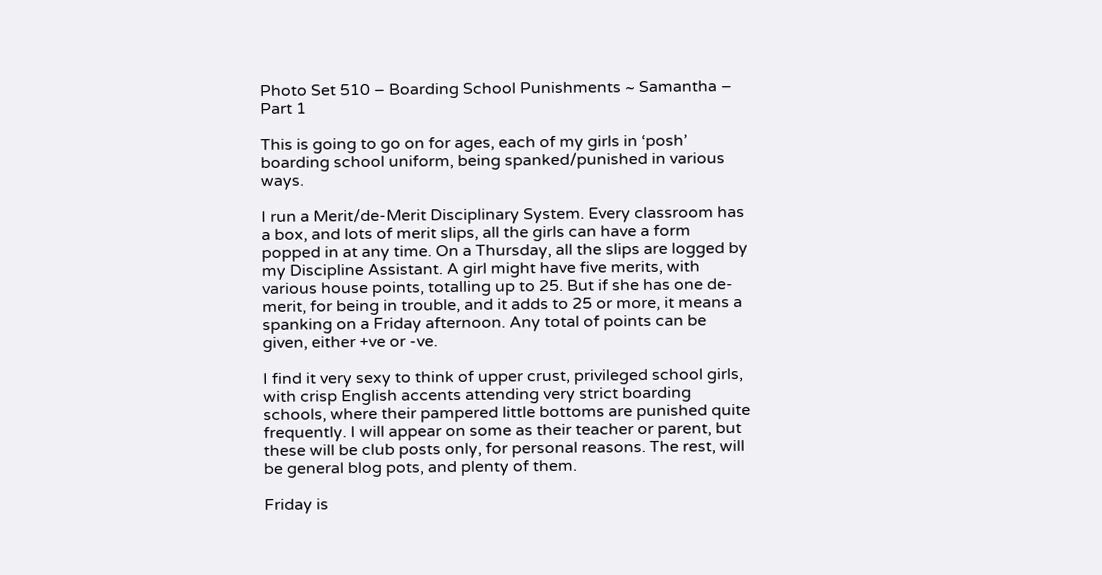Photo Set 510 – Boarding School Punishments ~ Samantha – Part 1

This is going to go on for ages, each of my girls in ‘posh’ boarding school uniform, being spanked/punished in various ways.

I run a Merit/de-Merit Disciplinary System. Every classroom has a box, and lots of merit slips, all the girls can have a form popped in at any time. On a Thursday, all the slips are logged by my Discipline Assistant. A girl might have five merits, with various house points, totalling up to 25. But if she has one de-merit, for being in trouble, and it adds to 25 or more, it means a spanking on a Friday afternoon. Any total of points can be given, either +ve or -ve.

I find it very sexy to think of upper crust, privileged school girls, with crisp English accents attending very strict boarding schools, where their pampered little bottoms are punished quite frequently. I will appear on some as their teacher or parent, but these will be club posts only, for personal reasons. The rest, will be general blog pots, and plenty of them.

Friday is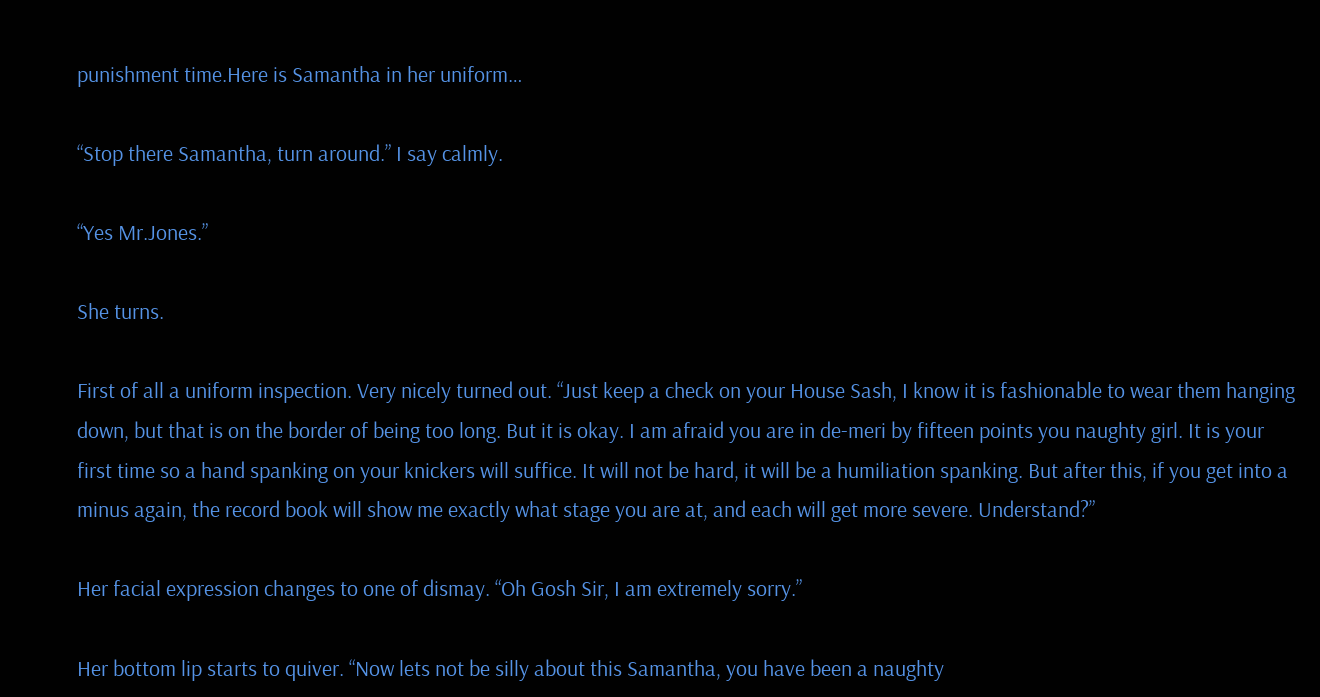punishment time.Here is Samantha in her uniform…

“Stop there Samantha, turn around.” I say calmly.

“Yes Mr.Jones.”

She turns.

First of all a uniform inspection. Very nicely turned out. “Just keep a check on your House Sash, I know it is fashionable to wear them hanging down, but that is on the border of being too long. But it is okay. I am afraid you are in de-meri by fifteen points you naughty girl. It is your first time so a hand spanking on your knickers will suffice. It will not be hard, it will be a humiliation spanking. But after this, if you get into a minus again, the record book will show me exactly what stage you are at, and each will get more severe. Understand?”

Her facial expression changes to one of dismay. “Oh Gosh Sir, I am extremely sorry.”

Her bottom lip starts to quiver. “Now lets not be silly about this Samantha, you have been a naughty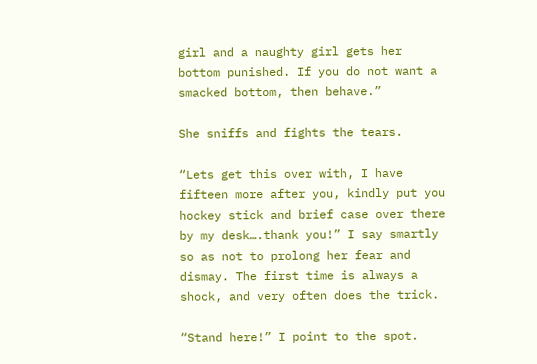girl and a naughty girl gets her bottom punished. If you do not want a smacked bottom, then behave.”

She sniffs and fights the tears.

“Lets get this over with, I have fifteen more after you, kindly put you hockey stick and brief case over there by my desk….thank you!” I say smartly so as not to prolong her fear and dismay. The first time is always a shock, and very often does the trick.

“Stand here!” I point to the spot.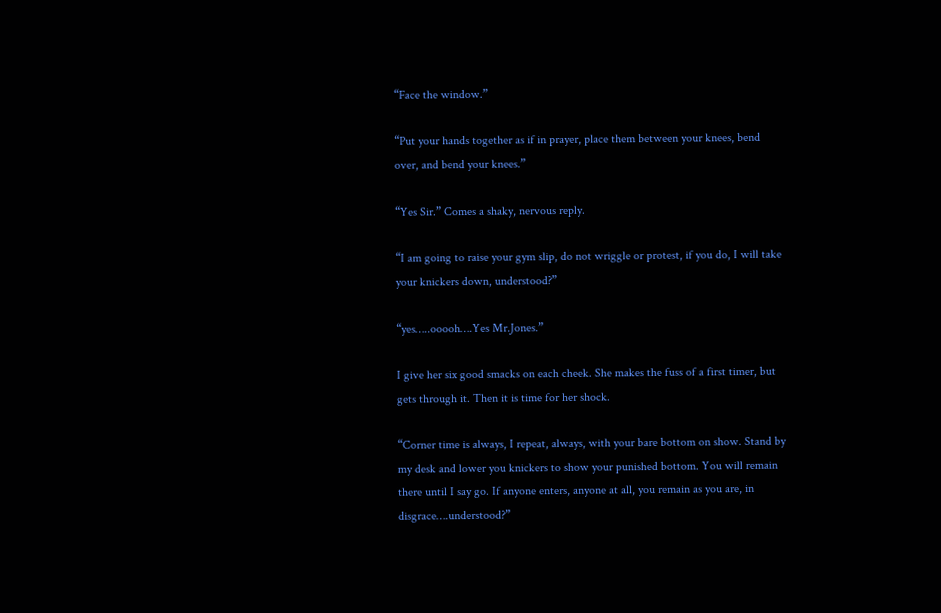“Face the window.”

“Put your hands together as if in prayer, place them between your knees, bend over, and bend your knees.”

“Yes Sir.” Comes a shaky, nervous reply.

“I am going to raise your gym slip, do not wriggle or protest, if you do, I will take your knickers down, understood?”

“yes…..ooooh….Yes Mr.Jones.”

I give her six good smacks on each cheek. She makes the fuss of a first timer, but gets through it. Then it is time for her shock.

“Corner time is always, I repeat, always, with your bare bottom on show. Stand by my desk and lower you knickers to show your punished bottom. You will remain there until I say go. If anyone enters, anyone at all, you remain as you are, in disgrace….understood?”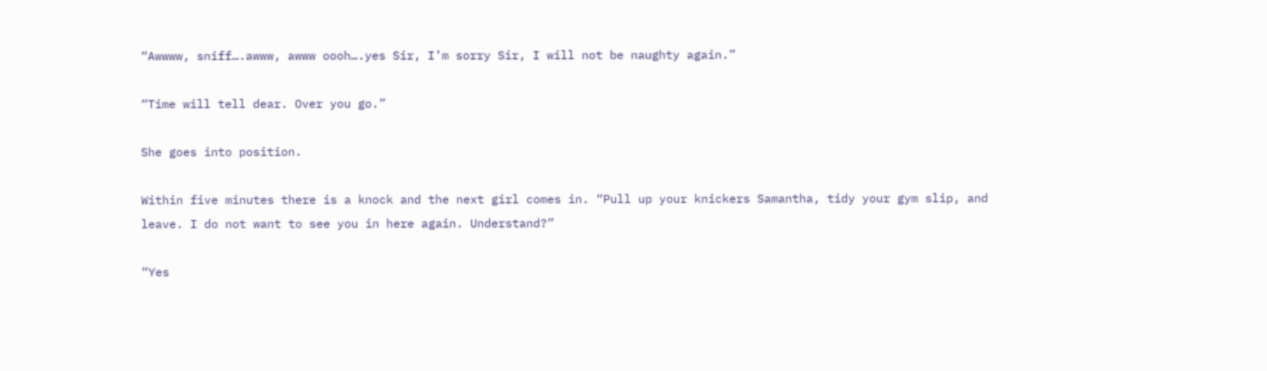“Awwww, sniff….awww, awww oooh….yes Sir, I’m sorry Sir, I will not be naughty again.”

“Time will tell dear. Over you go.”

She goes into position.

Within five minutes there is a knock and the next girl comes in. “Pull up your knickers Samantha, tidy your gym slip, and leave. I do not want to see you in here again. Understand?”

“Yes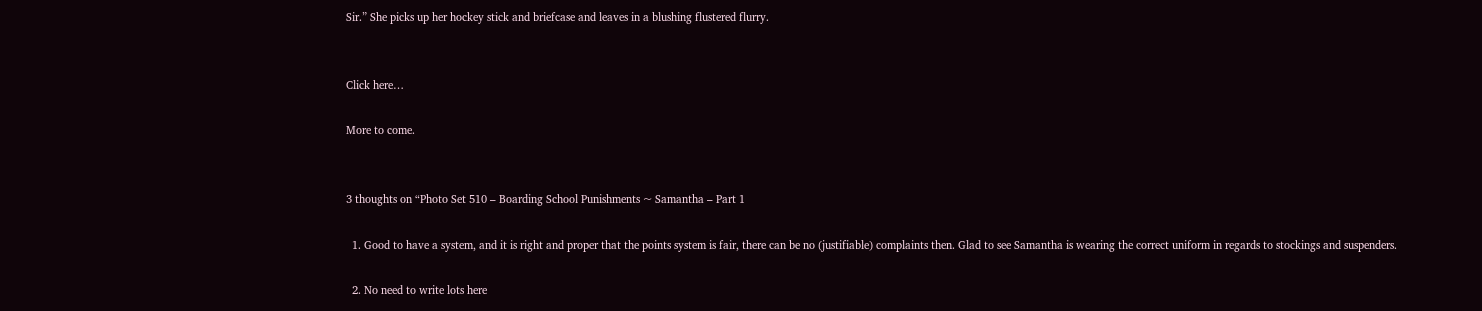Sir.” She picks up her hockey stick and briefcase and leaves in a blushing flustered flurry.


Click here…

More to come.


3 thoughts on “Photo Set 510 – Boarding School Punishments ~ Samantha – Part 1

  1. Good to have a system, and it is right and proper that the points system is fair, there can be no (justifiable) complaints then. Glad to see Samantha is wearing the correct uniform in regards to stockings and suspenders.

  2. No need to write lots here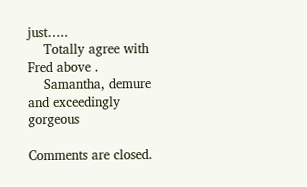just…..
    Totally agree with Fred above .
    Samantha, demure and exceedingly gorgeous

Comments are closed.